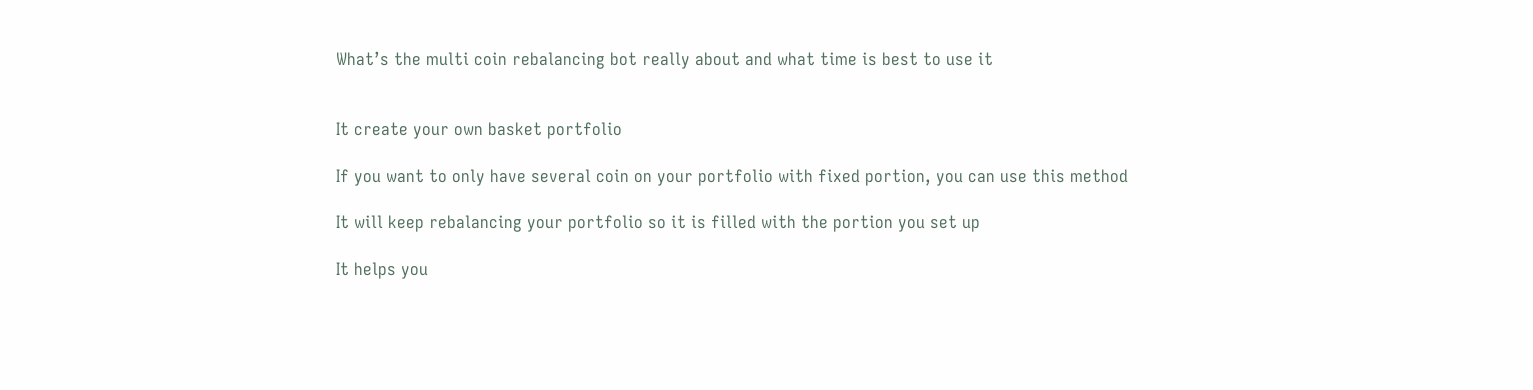What’s the multi coin rebalancing bot really about and what time is best to use it


It create your own basket portfolio

If you want to only have several coin on your portfolio with fixed portion, you can use this method

It will keep rebalancing your portfolio so it is filled with the portion you set up

It helps you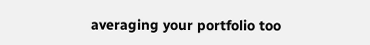averaging your portfolio too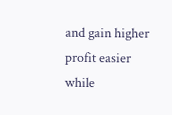and gain higher profit easier while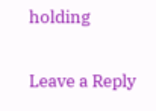holding

Leave a Reply